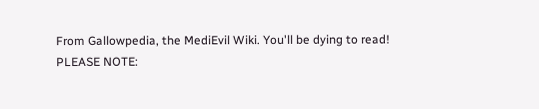From Gallowpedia, the MediEvil Wiki. You'll be dying to read!
PLEASE NOTE: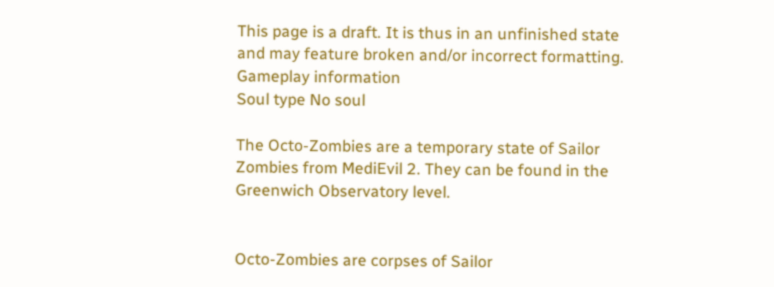This page is a draft. It is thus in an unfinished state and may feature broken and/or incorrect formatting.
Gameplay information
Soul type No soul

The Octo-Zombies are a temporary state of Sailor Zombies from MediEvil 2. They can be found in the Greenwich Observatory level.


Octo-Zombies are corpses of Sailor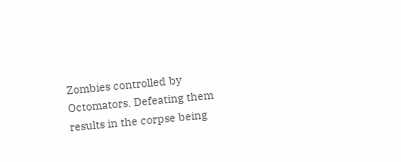Zombies controlled by Octomators. Defeating them results in the corpse being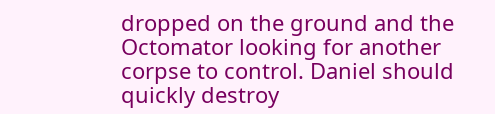dropped on the ground and the Octomator looking for another corpse to control. Daniel should quickly destroy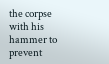the corpse with his hammer to prevent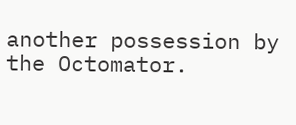another possession by the Octomator.